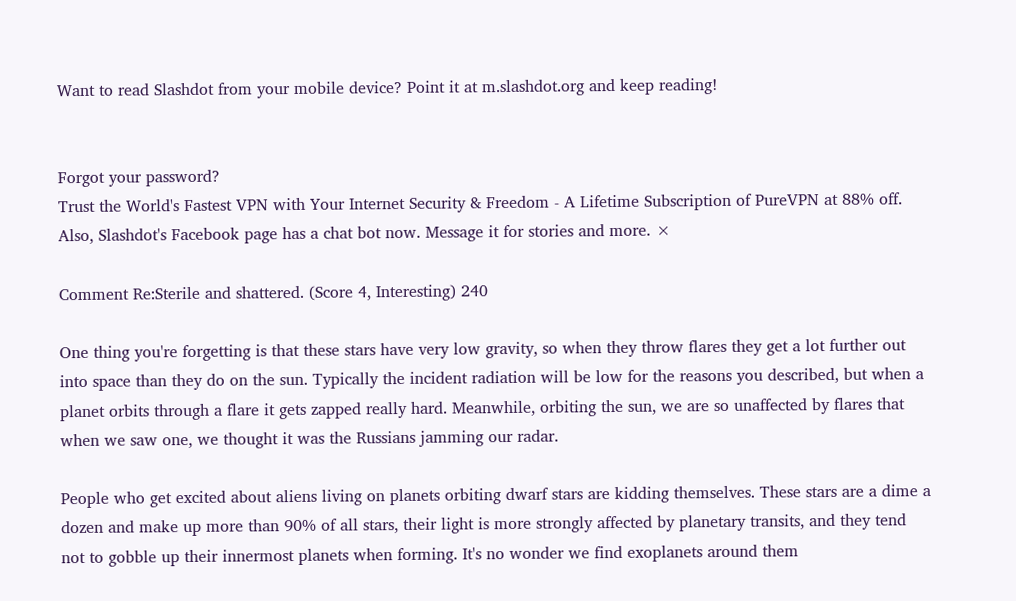Want to read Slashdot from your mobile device? Point it at m.slashdot.org and keep reading!


Forgot your password?
Trust the World's Fastest VPN with Your Internet Security & Freedom - A Lifetime Subscription of PureVPN at 88% off. Also, Slashdot's Facebook page has a chat bot now. Message it for stories and more. ×

Comment Re:Sterile and shattered. (Score 4, Interesting) 240

One thing you're forgetting is that these stars have very low gravity, so when they throw flares they get a lot further out into space than they do on the sun. Typically the incident radiation will be low for the reasons you described, but when a planet orbits through a flare it gets zapped really hard. Meanwhile, orbiting the sun, we are so unaffected by flares that when we saw one, we thought it was the Russians jamming our radar.

People who get excited about aliens living on planets orbiting dwarf stars are kidding themselves. These stars are a dime a dozen and make up more than 90% of all stars, their light is more strongly affected by planetary transits, and they tend not to gobble up their innermost planets when forming. It's no wonder we find exoplanets around them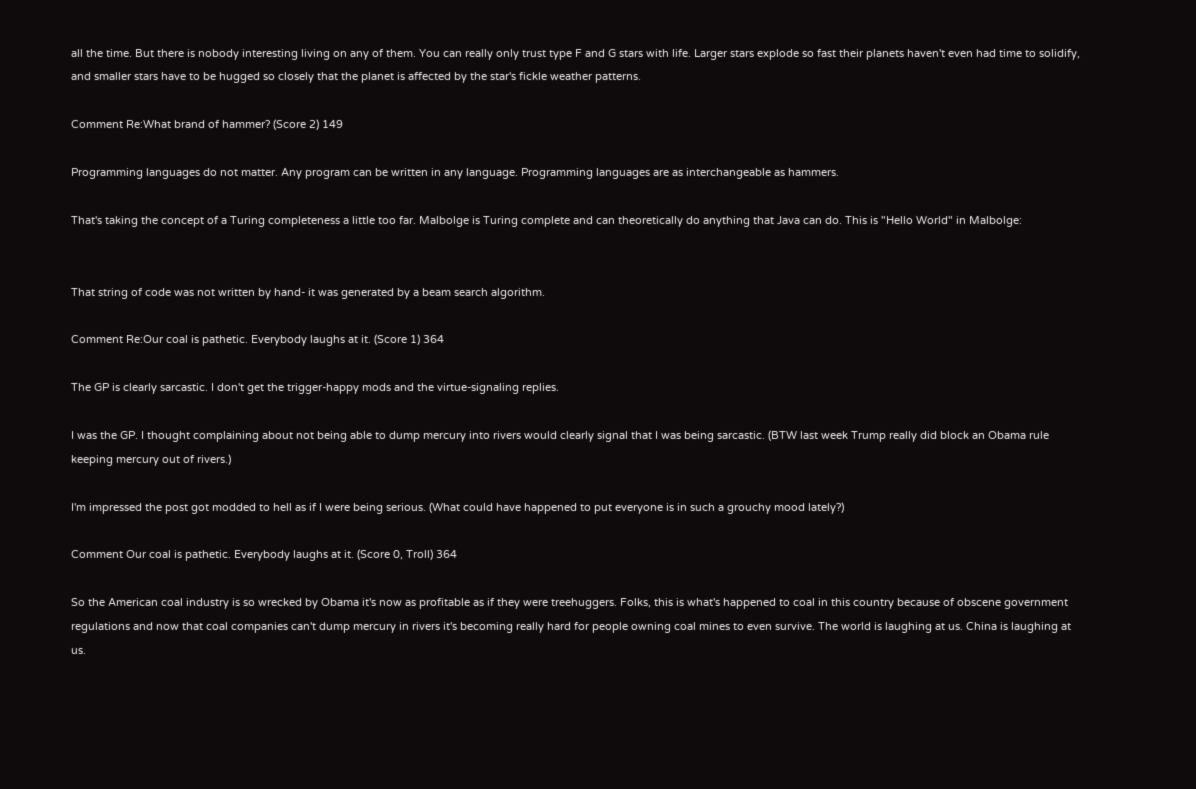all the time. But there is nobody interesting living on any of them. You can really only trust type F and G stars with life. Larger stars explode so fast their planets haven't even had time to solidify, and smaller stars have to be hugged so closely that the planet is affected by the star's fickle weather patterns.

Comment Re:What brand of hammer? (Score 2) 149

Programming languages do not matter. Any program can be written in any language. Programming languages are as interchangeable as hammers.

That's taking the concept of a Turing completeness a little too far. Malbolge is Turing complete and can theoretically do anything that Java can do. This is "Hello World" in Malbolge:


That string of code was not written by hand- it was generated by a beam search algorithm.

Comment Re:Our coal is pathetic. Everybody laughs at it. (Score 1) 364

The GP is clearly sarcastic. I don't get the trigger-happy mods and the virtue-signaling replies.

I was the GP. I thought complaining about not being able to dump mercury into rivers would clearly signal that I was being sarcastic. (BTW last week Trump really did block an Obama rule keeping mercury out of rivers.)

I'm impressed the post got modded to hell as if I were being serious. (What could have happened to put everyone is in such a grouchy mood lately?)

Comment Our coal is pathetic. Everybody laughs at it. (Score 0, Troll) 364

So the American coal industry is so wrecked by Obama it's now as profitable as if they were treehuggers. Folks, this is what's happened to coal in this country because of obscene government regulations and now that coal companies can't dump mercury in rivers it's becoming really hard for people owning coal mines to even survive. The world is laughing at us. China is laughing at us.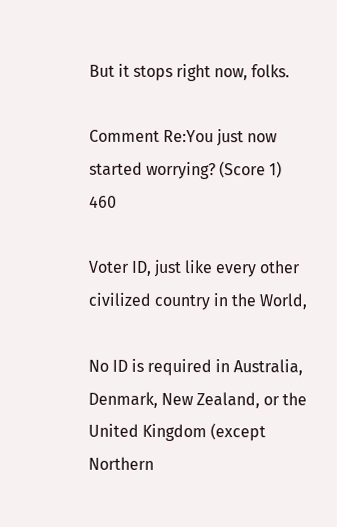But it stops right now, folks.

Comment Re:You just now started worrying? (Score 1) 460

Voter ID, just like every other civilized country in the World,

No ID is required in Australia, Denmark, New Zealand, or the United Kingdom (except Northern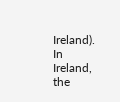Ireland). In Ireland, the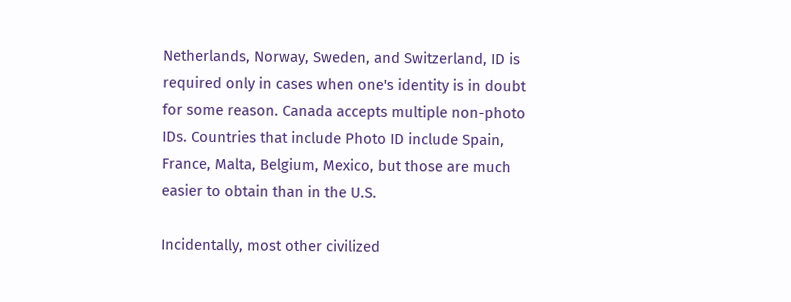Netherlands, Norway, Sweden, and Switzerland, ID is required only in cases when one's identity is in doubt for some reason. Canada accepts multiple non-photo IDs. Countries that include Photo ID include Spain, France, Malta, Belgium, Mexico, but those are much easier to obtain than in the U.S.

Incidentally, most other civilized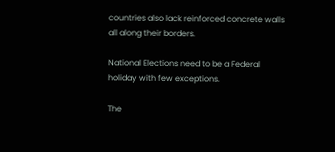countries also lack reinforced concrete walls all along their borders.

National Elections need to be a Federal holiday with few exceptions.

The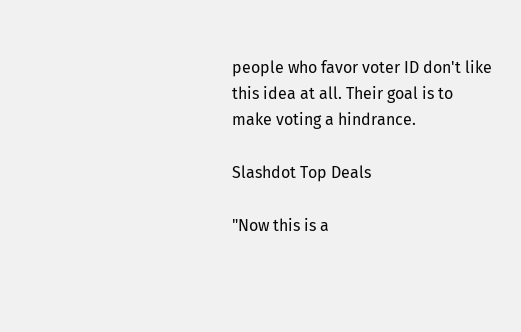people who favor voter ID don't like this idea at all. Their goal is to make voting a hindrance.

Slashdot Top Deals

"Now this is a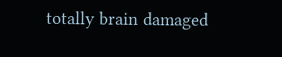totally brain damaged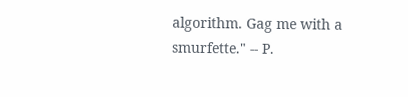algorithm. Gag me with a smurfette." -- P.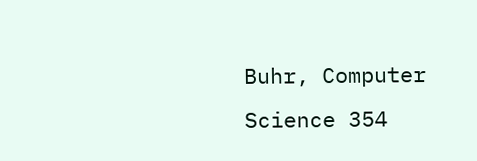Buhr, Computer Science 354